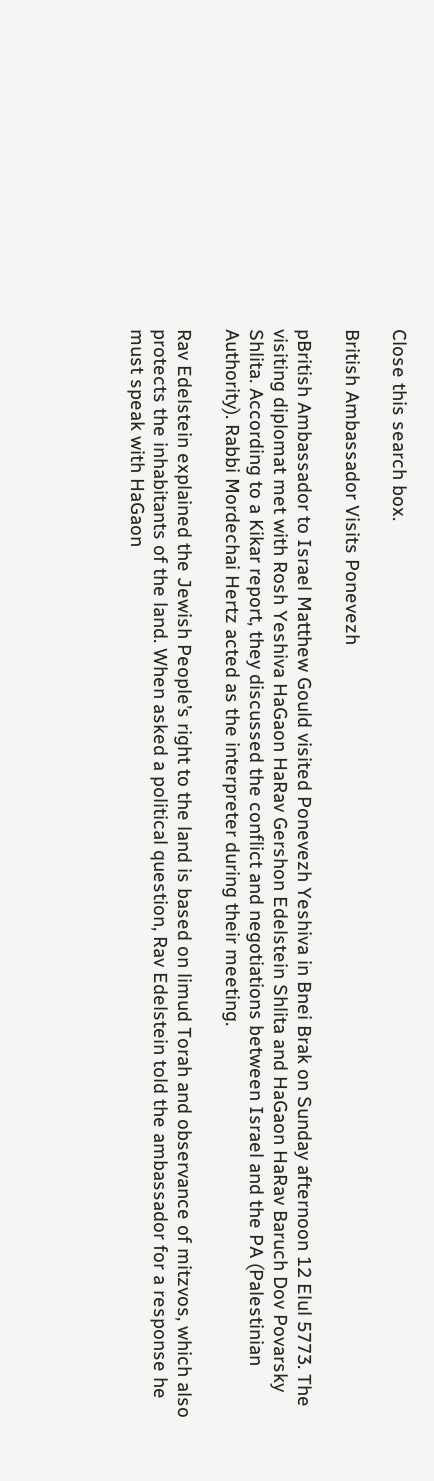Close this search box.

British Ambassador Visits Ponevezh

pBritish Ambassador to Israel Matthew Gould visited Ponevezh Yeshiva in Bnei Brak on Sunday afternoon 12 Elul 5773. The visiting diplomat met with Rosh Yeshiva HaGaon HaRav Gershon Edelstein Shlita and HaGaon HaRav Baruch Dov Povarsky Shlita. According to a Kikar report, they discussed the conflict and negotiations between Israel and the PA (Palestinian Authority). Rabbi Mordechai Hertz acted as the interpreter during their meeting.

Rav Edelstein explained the Jewish People’s right to the land is based on limud Torah and observance of mitzvos, which also protects the inhabitants of the land. When asked a political question, Rav Edelstein told the ambassador for a response he must speak with HaGaon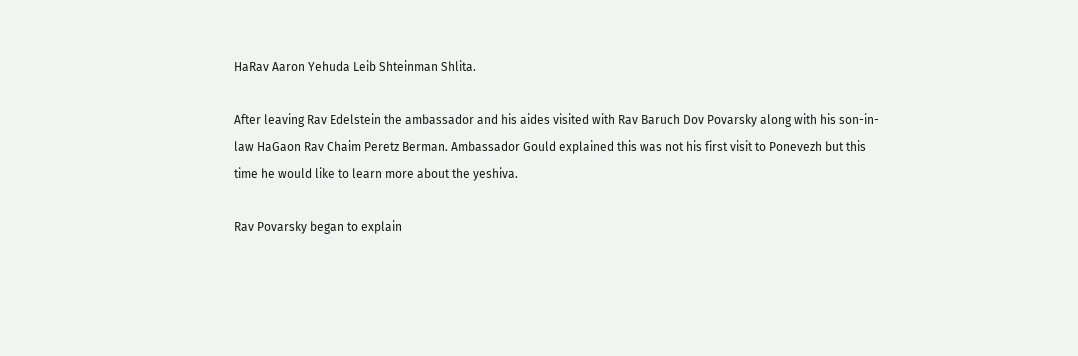HaRav Aaron Yehuda Leib Shteinman Shlita.

After leaving Rav Edelstein the ambassador and his aides visited with Rav Baruch Dov Povarsky along with his son-in-law HaGaon Rav Chaim Peretz Berman. Ambassador Gould explained this was not his first visit to Ponevezh but this time he would like to learn more about the yeshiva.

Rav Povarsky began to explain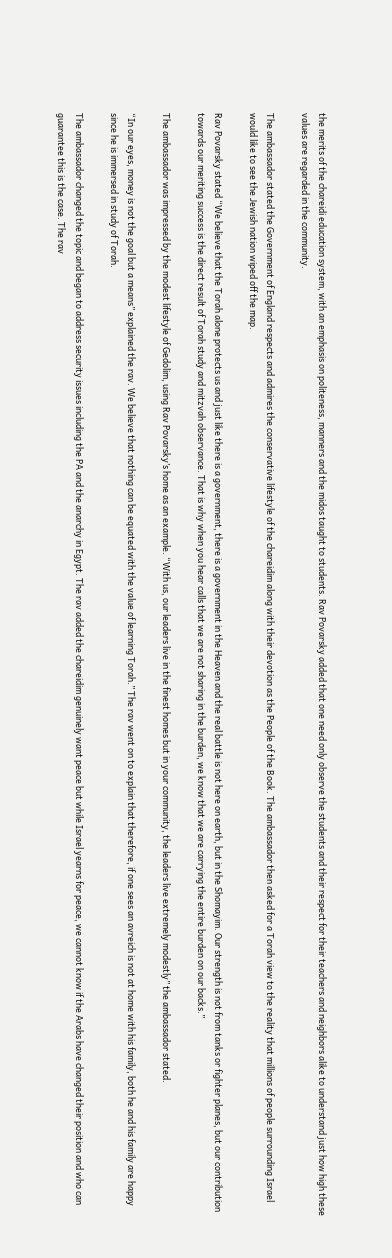the merits of the chareidi education system, with an emphasis on politeness, manners and the midos taught to students. Rav Povarsky added that one need only observe the students and their respect for their teachers and neighbors alike to understand just how high these values are regarded in the community.

The ambassador stated the Government of England respects and admires the conservative lifestyle of the chareidim along with their devotion as the People of the Book. The ambassador then asked for a Torah view to the reality that millions of people surrounding Israel would like to see the Jewish nation wiped off the map.

Rav Povarsky stated “We believe that the Torah alone protects us and just like there is a government, there is a government in the Heaven and the real battle is not here on earth, but in the Shomayim. Our strength is not from tanks or fighter planes, but our contribution towards our meriting success is the direct result of Torah study and mitzvah observance. That is why when you hear calls that we are not sharing in the burden, we know that we are carrying the entire burden on our backs.”

The ambassador was impressed by the modest lifestyle of Gedolim, using Rav Povarsky’s home as an example. “With us, our leaders live in the finest homes but in your community, the leaders live extremely modestly” the ambassador stated.

“In our eyes, money is not the goal but a means” explained the rav. We believe that nothing can be equated with the value of learning Torah.” The rav went on to explain that therefore, if one sees an avreich is not at home with his family, both he and his family are happy since he is immersed in study of Torah.

The ambassador changed the topic and began to address security issues including the PA and the anarchy in Egypt. The rav added the chareidim genuinely want peace but while Israel yearns for peace, we cannot know if the Arabs have changed their position and who can guarantee this is the case. The rav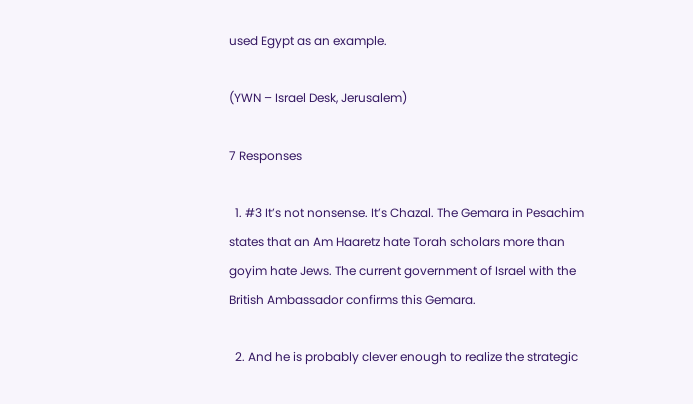used Egypt as an example.

(YWN – Israel Desk, Jerusalem)

7 Responses

  1. #3 It’s not nonsense. It’s Chazal. The Gemara in Pesachim states that an Am Haaretz hate Torah scholars more than goyim hate Jews. The current government of Israel with the British Ambassador confirms this Gemara.

  2. And he is probably clever enough to realize the strategic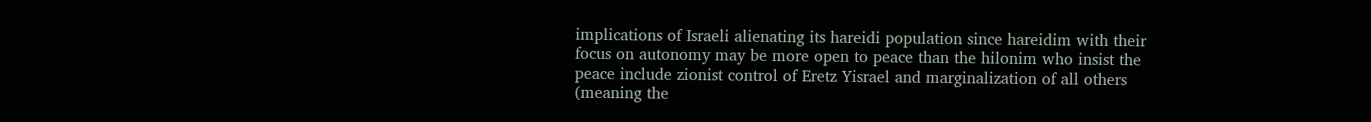implications of Israeli alienating its hareidi population since hareidim with their focus on autonomy may be more open to peace than the hilonim who insist the peace include zionist control of Eretz Yisrael and marginalization of all others (meaning the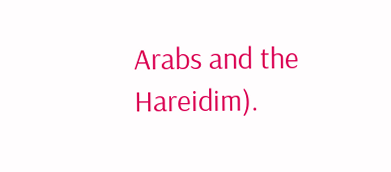Arabs and the Hareidim).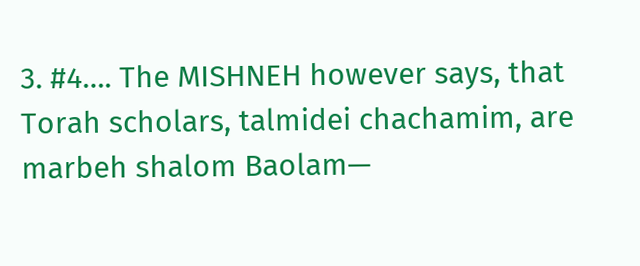3. #4…. The MISHNEH however says, that Torah scholars, talmidei chachamim, are marbeh shalom Baolam—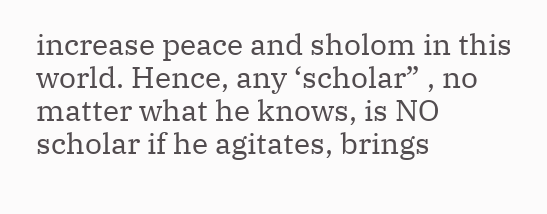increase peace and sholom in this world. Hence, any ‘scholar” , no matter what he knows, is NO scholar if he agitates, brings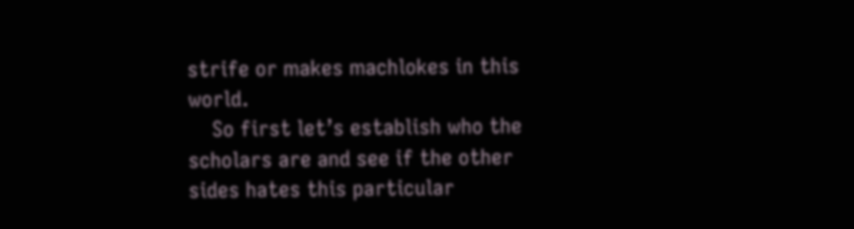strife or makes machlokes in this world.
    So first let’s establish who the scholars are and see if the other sides hates this particular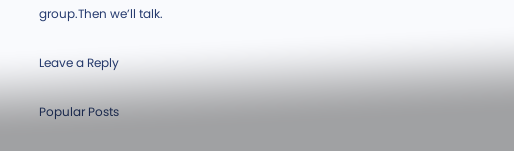group.Then we’ll talk.

Leave a Reply

Popular Posts